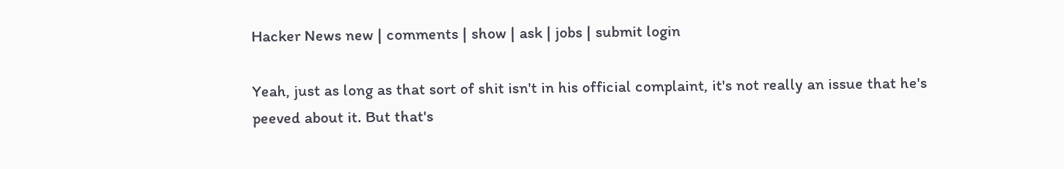Hacker News new | comments | show | ask | jobs | submit login

Yeah, just as long as that sort of shit isn't in his official complaint, it's not really an issue that he's peeved about it. But that's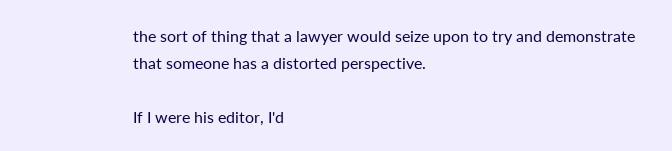the sort of thing that a lawyer would seize upon to try and demonstrate that someone has a distorted perspective.

If I were his editor, I'd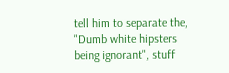tell him to separate the, "Dumb white hipsters being ignorant", stuff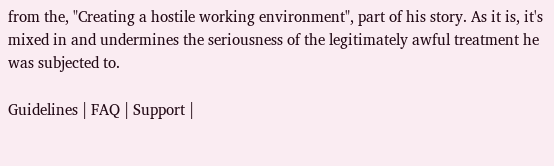from the, "Creating a hostile working environment", part of his story. As it is, it's mixed in and undermines the seriousness of the legitimately awful treatment he was subjected to.

Guidelines | FAQ | Support |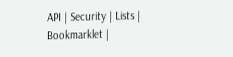API | Security | Lists | Bookmarklet |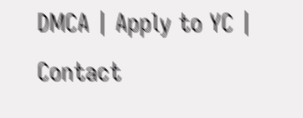DMCA | Apply to YC | Contact